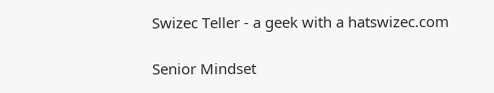Swizec Teller - a geek with a hatswizec.com

Senior Mindset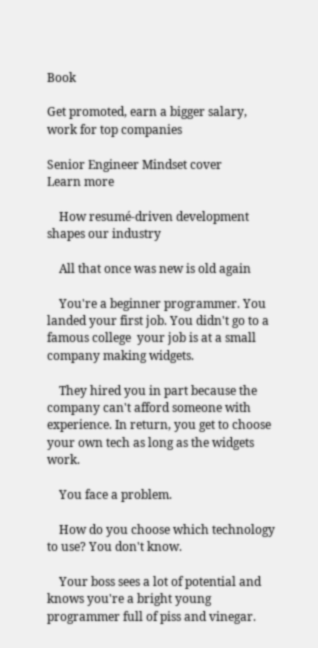Book

Get promoted, earn a bigger salary, work for top companies

Senior Engineer Mindset cover
Learn more

    How resumé-driven development shapes our industry

    All that once was new is old again

    You're a beginner programmer. You landed your first job. You didn't go to a famous college  your job is at a small company making widgets.

    They hired you in part because the company can't afford someone with experience. In return, you get to choose your own tech as long as the widgets work.

    You face a problem.

    How do you choose which technology to use? You don't know.

    Your boss sees a lot of potential and knows you're a bright young programmer full of piss and vinegar.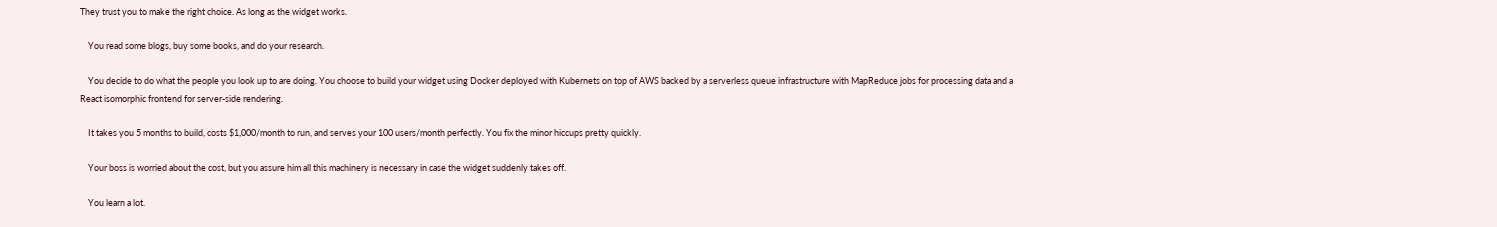They trust you to make the right choice. As long as the widget works.

    You read some blogs, buy some books, and do your research.

    You decide to do what the people you look up to are doing. You choose to build your widget using Docker deployed with Kubernets on top of AWS backed by a serverless queue infrastructure with MapReduce jobs for processing data and a React isomorphic frontend for server-side rendering.

    It takes you 5 months to build, costs $1,000/month to run, and serves your 100 users/month perfectly. You fix the minor hiccups pretty quickly.

    Your boss is worried about the cost, but you assure him all this machinery is necessary in case the widget suddenly takes off.

    You learn a lot.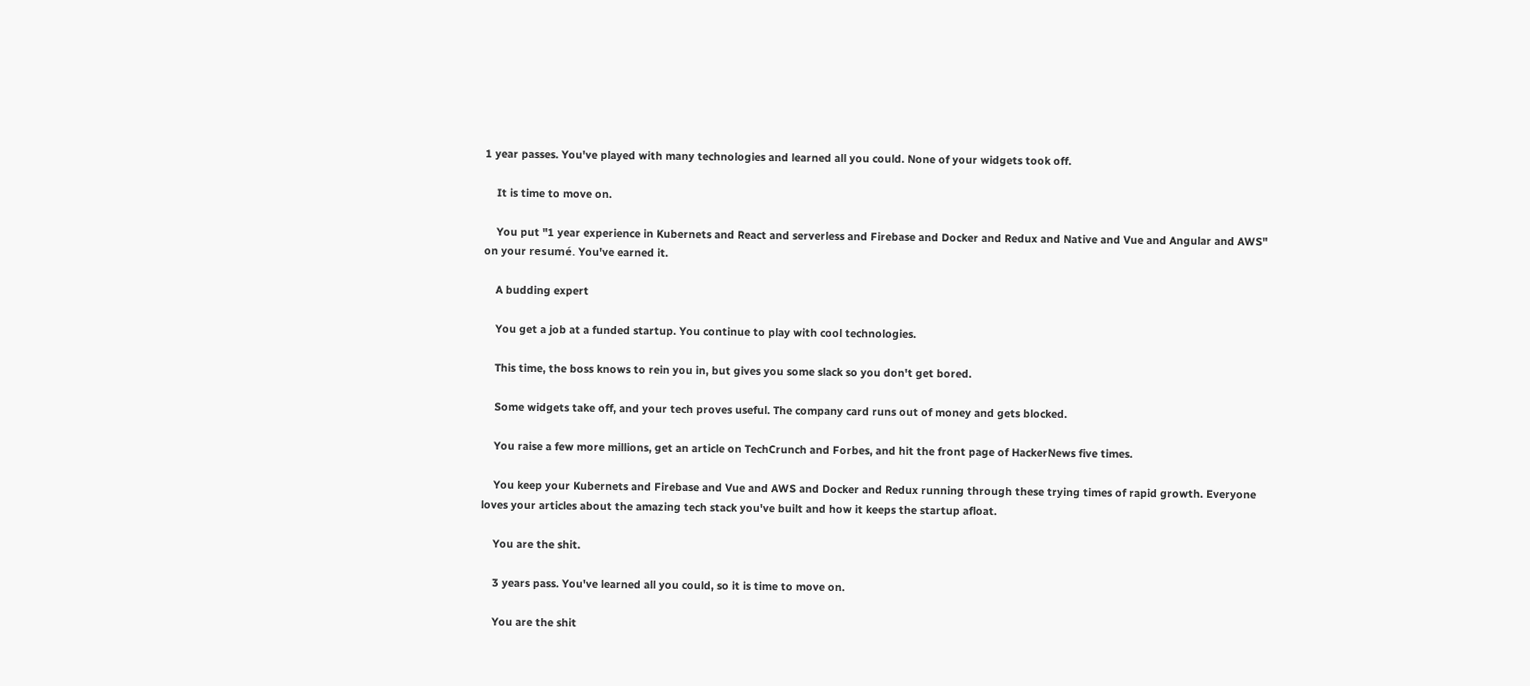1 year passes. You've played with many technologies and learned all you could. None of your widgets took off.

    It is time to move on.

    You put "1 year experience in Kubernets and React and serverless and Firebase and Docker and Redux and Native and Vue and Angular and AWS" on your resumé. You've earned it.

    A budding expert

    You get a job at a funded startup. You continue to play with cool technologies.

    This time, the boss knows to rein you in, but gives you some slack so you don't get bored.

    Some widgets take off, and your tech proves useful. The company card runs out of money and gets blocked.

    You raise a few more millions, get an article on TechCrunch and Forbes, and hit the front page of HackerNews five times.

    You keep your Kubernets and Firebase and Vue and AWS and Docker and Redux running through these trying times of rapid growth. Everyone loves your articles about the amazing tech stack you've built and how it keeps the startup afloat.

    You are the shit.

    3 years pass. You've learned all you could, so it is time to move on.

    You are the shit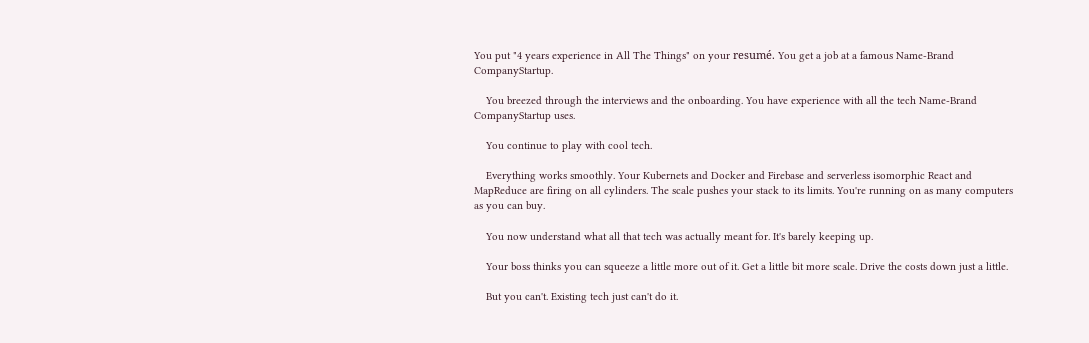You put "4 years experience in All The Things" on your resumé. You get a job at a famous Name-Brand CompanyStartup.

    You breezed through the interviews and the onboarding. You have experience with all the tech Name-Brand CompanyStartup uses.

    You continue to play with cool tech.

    Everything works smoothly. Your Kubernets and Docker and Firebase and serverless isomorphic React and MapReduce are firing on all cylinders. The scale pushes your stack to its limits. You're running on as many computers as you can buy.

    You now understand what all that tech was actually meant for. It's barely keeping up.

    Your boss thinks you can squeeze a little more out of it. Get a little bit more scale. Drive the costs down just a little.

    But you can't. Existing tech just can't do it.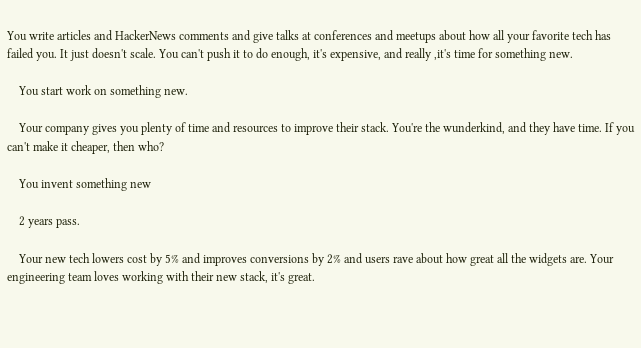You write articles and HackerNews comments and give talks at conferences and meetups about how all your favorite tech has failed you. It just doesn't scale. You can't push it to do enough, it's expensive, and really ,it's time for something new.

    You start work on something new.

    Your company gives you plenty of time and resources to improve their stack. You're the wunderkind, and they have time. If you can't make it cheaper, then who?

    You invent something new

    2 years pass.

    Your new tech lowers cost by 5% and improves conversions by 2% and users rave about how great all the widgets are. Your engineering team loves working with their new stack, it's great.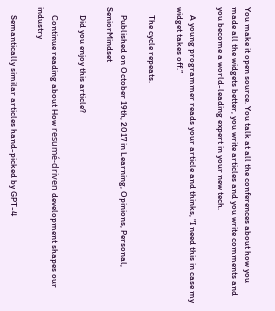You make it open source. You talk at all the conferences about how you made all the widgets better, you write articles and you write comments and you become a world-leading expert in your new tech.

    A young programmer reads your article and thinks, "I need this in case my widget takes off.”

    The cycle repeats.

    Published on October 19th, 2017 in Learning, Opinions, Personal, SeniorMindset

    Did you enjoy this article?

    Continue reading about How resumé-driven development shapes our industry

    Semantically similar articles hand-picked by GPT-4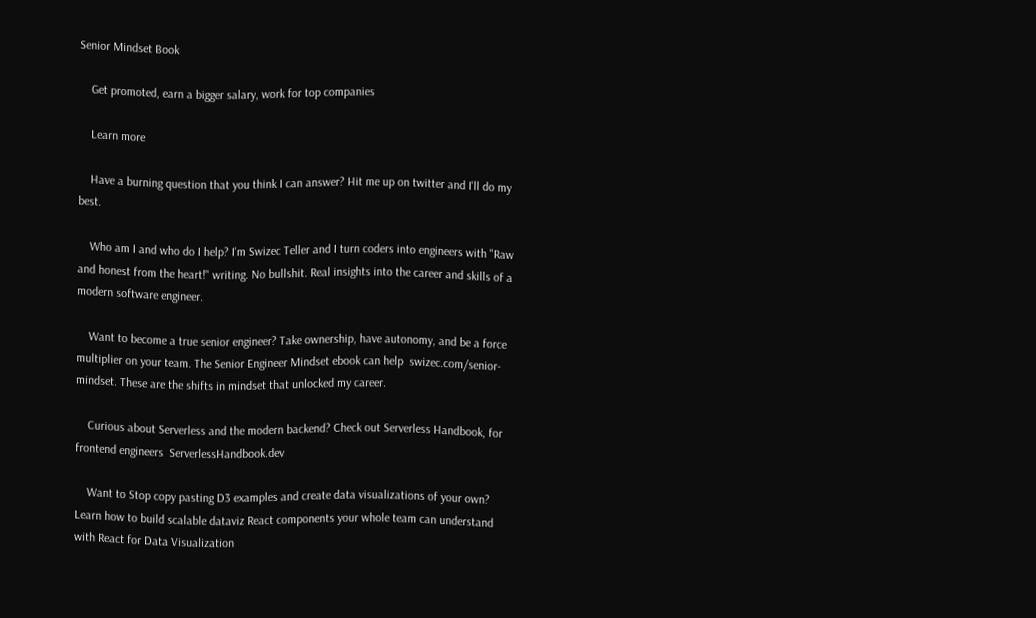Senior Mindset Book

    Get promoted, earn a bigger salary, work for top companies

    Learn more

    Have a burning question that you think I can answer? Hit me up on twitter and I'll do my best.

    Who am I and who do I help? I'm Swizec Teller and I turn coders into engineers with "Raw and honest from the heart!" writing. No bullshit. Real insights into the career and skills of a modern software engineer.

    Want to become a true senior engineer? Take ownership, have autonomy, and be a force multiplier on your team. The Senior Engineer Mindset ebook can help  swizec.com/senior-mindset. These are the shifts in mindset that unlocked my career.

    Curious about Serverless and the modern backend? Check out Serverless Handbook, for frontend engineers  ServerlessHandbook.dev

    Want to Stop copy pasting D3 examples and create data visualizations of your own? Learn how to build scalable dataviz React components your whole team can understand with React for Data Visualization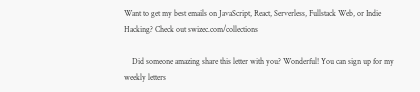Want to get my best emails on JavaScript, React, Serverless, Fullstack Web, or Indie Hacking? Check out swizec.com/collections

    Did someone amazing share this letter with you? Wonderful! You can sign up for my weekly letters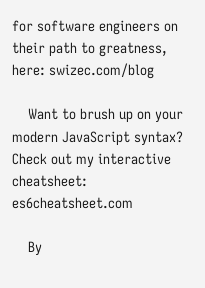for software engineers on their path to greatness, here: swizec.com/blog

    Want to brush up on your modern JavaScript syntax? Check out my interactive cheatsheet: es6cheatsheet.com

    By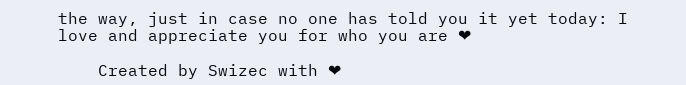the way, just in case no one has told you it yet today: I love and appreciate you for who you are ❤

    Created by Swizec with ❤